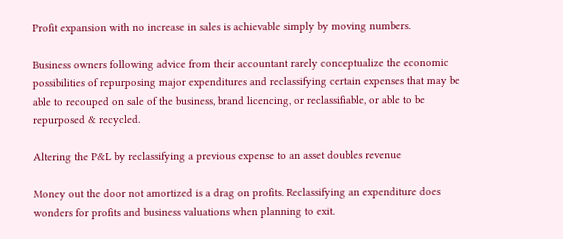Profit expansion with no increase in sales is achievable simply by moving numbers.

Business owners following advice from their accountant rarely conceptualize the economic possibilities of repurposing major expenditures and reclassifying certain expenses that may be able to recouped on sale of the business, brand licencing, or reclassifiable, or able to be repurposed & recycled.

Altering the P&L by reclassifying a previous expense to an asset doubles revenue

Money out the door not amortized is a drag on profits. Reclassifying an expenditure does wonders for profits and business valuations when planning to exit.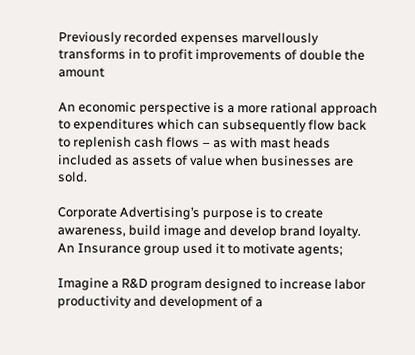Previously recorded expenses marvellously transforms in to profit improvements of double the amount

An economic perspective is a more rational approach to expenditures which can subsequently flow back to replenish cash flows – as with mast heads included as assets of value when businesses are sold.

Corporate Advertising’s purpose is to create awareness, build image and develop brand loyalty. An Insurance group used it to motivate agents;

Imagine a R&D program designed to increase labor productivity and development of a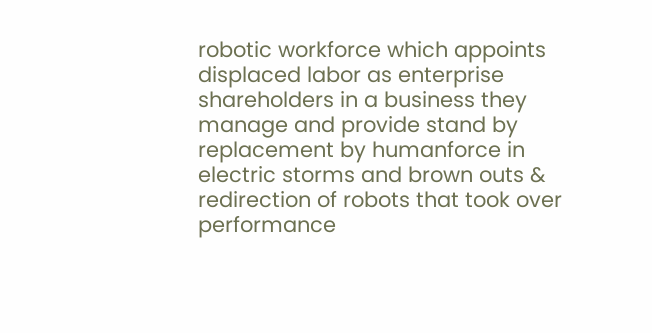robotic workforce which appoints displaced labor as enterprise shareholders in a business they manage and provide stand by replacement by humanforce in electric storms and brown outs & redirection of robots that took over performance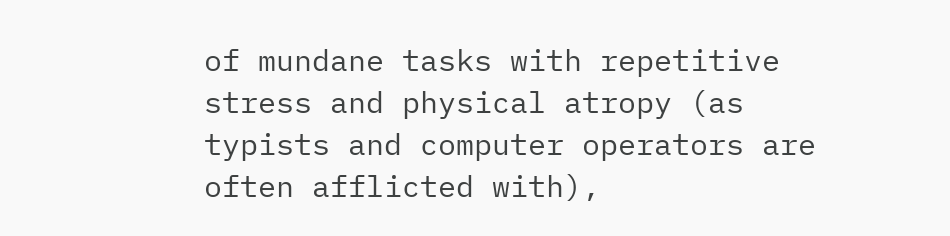of mundane tasks with repetitive stress and physical atropy (as typists and computer operators are often afflicted with),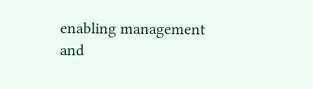enabling management and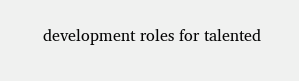development roles for talented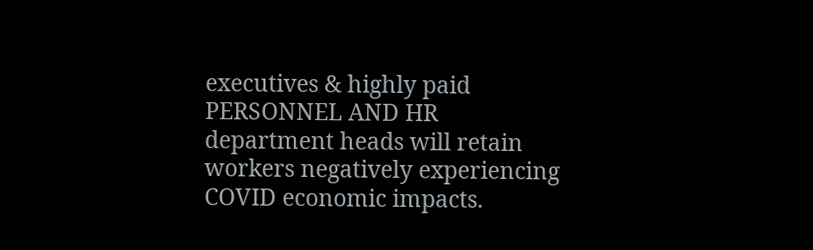executives & highly paid PERSONNEL AND HR department heads will retain workers negatively experiencing COVID economic impacts.